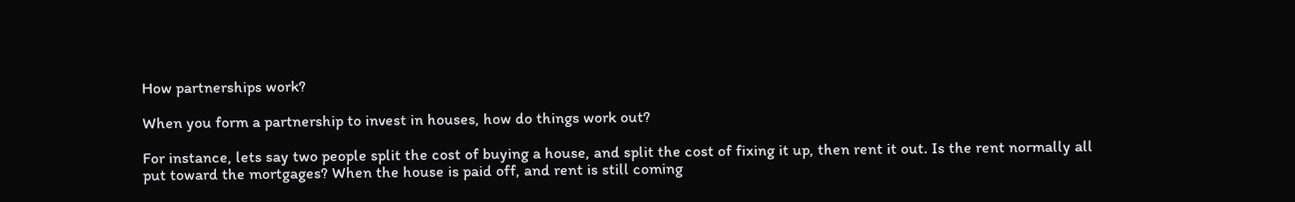How partnerships work?

When you form a partnership to invest in houses, how do things work out?

For instance, lets say two people split the cost of buying a house, and split the cost of fixing it up, then rent it out. Is the rent normally all put toward the mortgages? When the house is paid off, and rent is still coming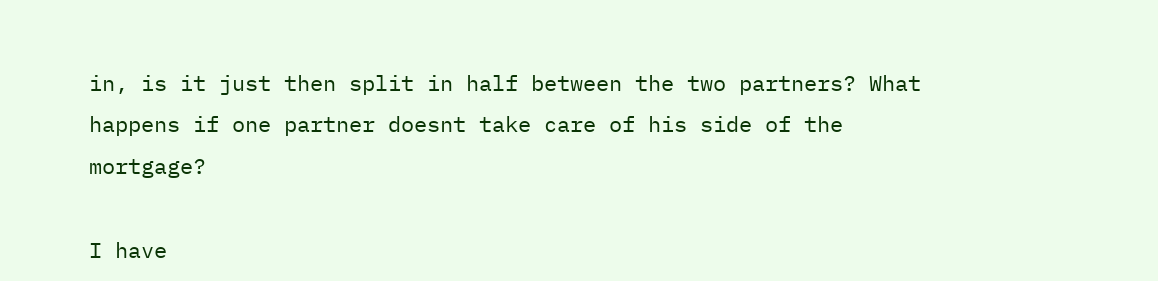in, is it just then split in half between the two partners? What happens if one partner doesnt take care of his side of the mortgage?

I have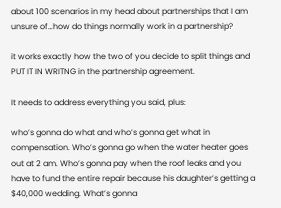about 100 scenarios in my head about partnerships that I am unsure of…how do things normally work in a partnership?

it works exactly how the two of you decide to split things and PUT IT IN WRITNG in the partnership agreement.

It needs to address everything you said, plus:

who’s gonna do what and who’s gonna get what in compensation. Who’s gonna go when the water heater goes out at 2 am. Who’s gonna pay when the roof leaks and you have to fund the entire repair because his daughter’s getting a $40,000 wedding. What’s gonna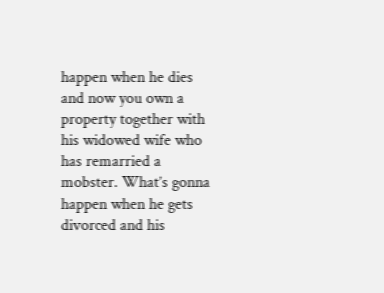happen when he dies and now you own a property together with his widowed wife who has remarried a mobster. What’s gonna happen when he gets divorced and his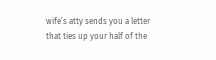wife’s atty sends you a letter that ties up your half of the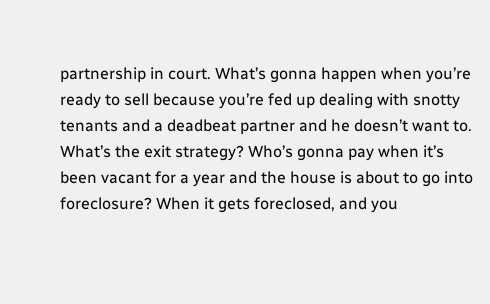partnership in court. What’s gonna happen when you’re ready to sell because you’re fed up dealing with snotty tenants and a deadbeat partner and he doesn’t want to. What’s the exit strategy? Who’s gonna pay when it’s been vacant for a year and the house is about to go into foreclosure? When it gets foreclosed, and you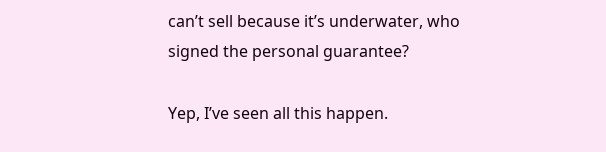can’t sell because it’s underwater, who signed the personal guarantee?

Yep, I’ve seen all this happen.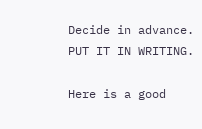Decide in advance. PUT IT IN WRITING.

Here is a good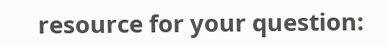resource for your question: